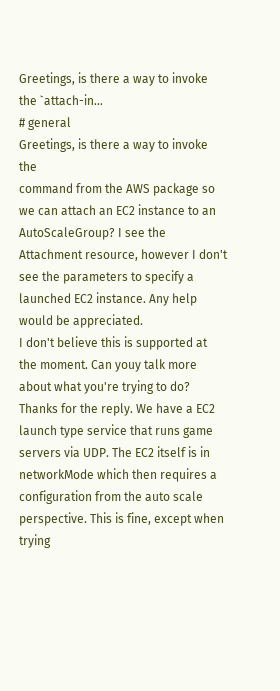Greetings, is there a way to invoke the `attach-in...
# general
Greetings, is there a way to invoke the
command from the AWS package so we can attach an EC2 instance to an AutoScaleGroup? I see the Attachment resource, however I don't see the parameters to specify a launched EC2 instance. Any help would be appreciated.
I don't believe this is supported at the moment. Can youy talk more about what you're trying to do?
Thanks for the reply. We have a EC2 launch type service that runs game servers via UDP. The EC2 itself is in
networkMode which then requires a
configuration from the auto scale perspective. This is fine, except when trying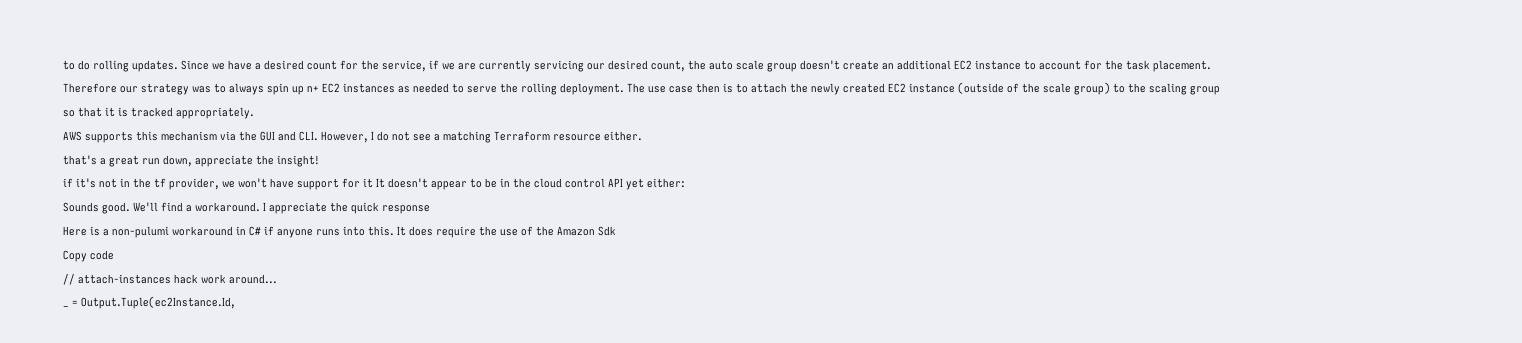to do rolling updates. Since we have a desired count for the service, if we are currently servicing our desired count, the auto scale group doesn't create an additional EC2 instance to account for the task placement. Therefore our strategy was to always spin up n+ EC2 instances as needed to serve the rolling deployment. The use case then is to attach the newly created EC2 instance (outside of the scale group) to the scaling group so that it is tracked appropriately.
AWS supports this mechanism via the GUI and CLI. However, I do not see a matching Terraform resource either.
that's a great run down, appreciate the insight!
if it's not in the tf provider, we won't have support for it It doesn't appear to be in the cloud control API yet either:
Sounds good. We'll find a workaround. I appreciate the quick response
Here is a non-pulumi workaround in C# if anyone runs into this. It does require the use of the Amazon Sdk
Copy code
// attach-instances hack work around...
_ = Output.Tuple(ec2Instance.Id,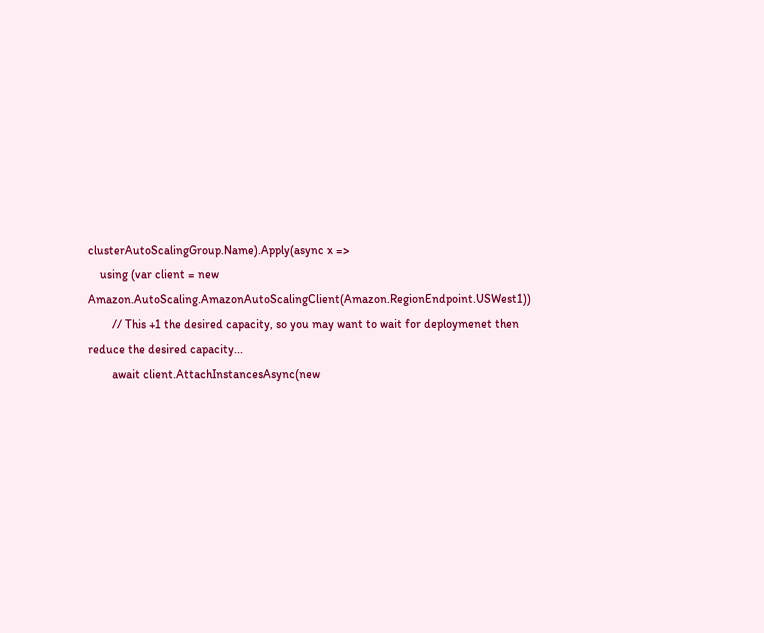clusterAutoScalingGroup.Name).Apply(async x =>
    using (var client = new Amazon.AutoScaling.AmazonAutoScalingClient(Amazon.RegionEndpoint.USWest1))
        // This +1 the desired capacity, so you may want to wait for deploymenet then reduce the desired capacity...
        await client.AttachInstancesAsync(new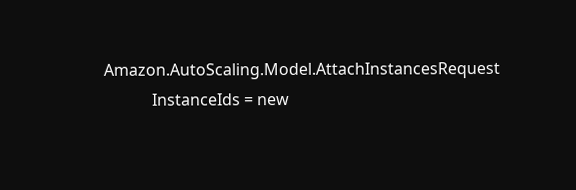Amazon.AutoScaling.Model.AttachInstancesRequest
            InstanceIds = new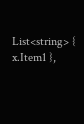List<string> { x.Item1 },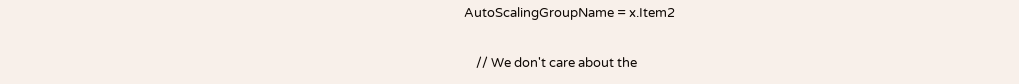AutoScalingGroupName = x.Item2

    // We don't care about the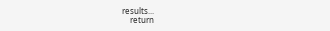results...
    return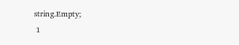string.Empty;
 1